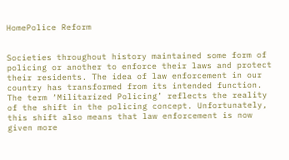HomePolice Reform


Societies throughout history maintained some form of policing or another to enforce their laws and protect their residents. The idea of law enforcement in our country has transformed from its intended function. The term ‘Militarized Policing’ reflects the reality of the shift in the policing concept. Unfortunately, this shift also means that law enforcement is now given more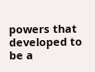powers that developed to be a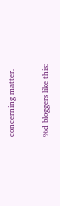concerning matter.

%d bloggers like this: